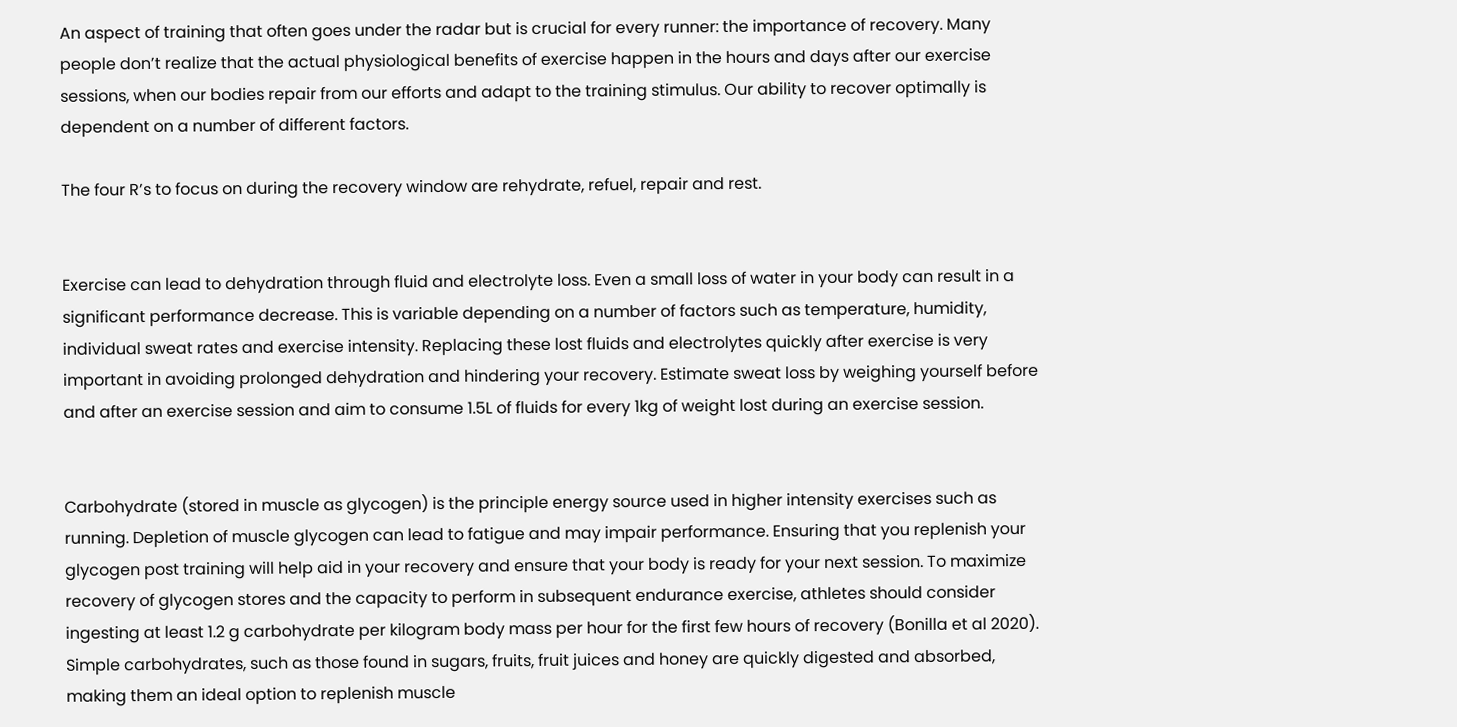An aspect of training that often goes under the radar but is crucial for every runner: the importance of recovery. Many people don’t realize that the actual physiological benefits of exercise happen in the hours and days after our exercise sessions, when our bodies repair from our efforts and adapt to the training stimulus. Our ability to recover optimally is dependent on a number of different factors.

The four R’s to focus on during the recovery window are rehydrate, refuel, repair and rest.


Exercise can lead to dehydration through fluid and electrolyte loss. Even a small loss of water in your body can result in a significant performance decrease. This is variable depending on a number of factors such as temperature, humidity, individual sweat rates and exercise intensity. Replacing these lost fluids and electrolytes quickly after exercise is very important in avoiding prolonged dehydration and hindering your recovery. Estimate sweat loss by weighing yourself before and after an exercise session and aim to consume 1.5L of fluids for every 1kg of weight lost during an exercise session.


Carbohydrate (stored in muscle as glycogen) is the principle energy source used in higher intensity exercises such as running. Depletion of muscle glycogen can lead to fatigue and may impair performance. Ensuring that you replenish your glycogen post training will help aid in your recovery and ensure that your body is ready for your next session. To maximize recovery of glycogen stores and the capacity to perform in subsequent endurance exercise, athletes should consider ingesting at least 1.2 g carbohydrate per kilogram body mass per hour for the first few hours of recovery (Bonilla et al 2020). Simple carbohydrates, such as those found in sugars, fruits, fruit juices and honey are quickly digested and absorbed, making them an ideal option to replenish muscle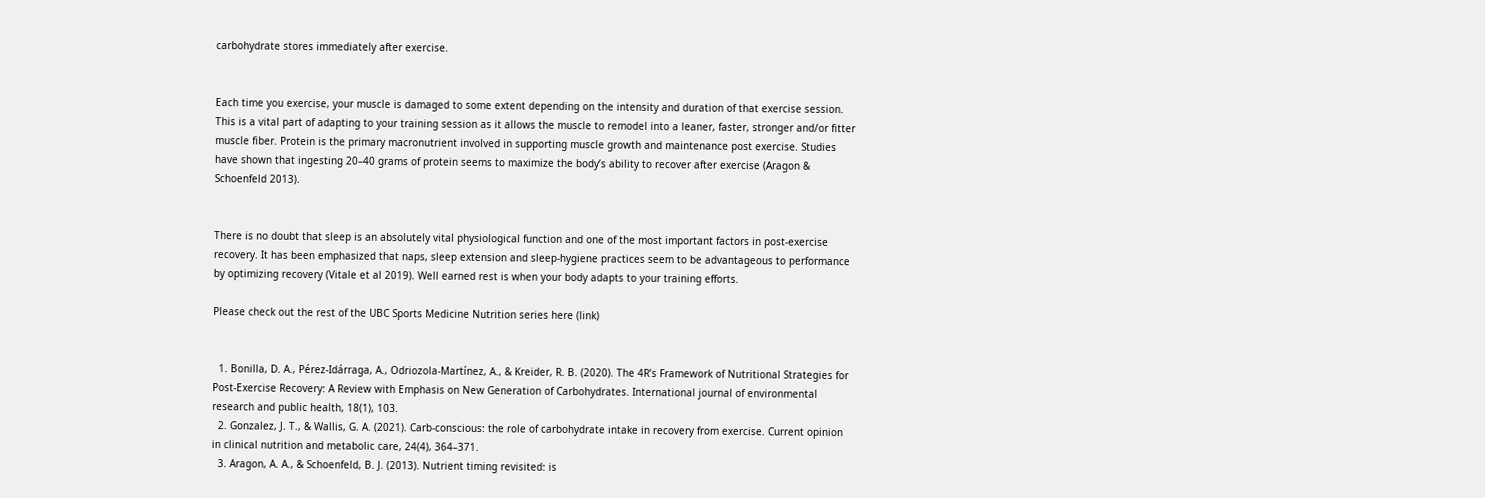carbohydrate stores immediately after exercise.


Each time you exercise, your muscle is damaged to some extent depending on the intensity and duration of that exercise session. This is a vital part of adapting to your training session as it allows the muscle to remodel into a leaner, faster, stronger and/or fitter muscle fiber. Protein is the primary macronutrient involved in supporting muscle growth and maintenance post exercise. Studies have shown that ingesting 20–40 grams of protein seems to maximize the body’s ability to recover after exercise (Aragon & Schoenfeld 2013).


There is no doubt that sleep is an absolutely vital physiological function and one of the most important factors in post-exercise recovery. It has been emphasized that naps, sleep extension and sleep-hygiene practices seem to be advantageous to performance by optimizing recovery (Vitale et al 2019). Well earned rest is when your body adapts to your training efforts.

Please check out the rest of the UBC Sports Medicine Nutrition series here (link)


  1. Bonilla, D. A., Pérez-Idárraga, A., Odriozola-Martínez, A., & Kreider, R. B. (2020). The 4R’s Framework of Nutritional Strategies for Post-Exercise Recovery: A Review with Emphasis on New Generation of Carbohydrates. International journal of environmental research and public health, 18(1), 103.
  2. Gonzalez, J. T., & Wallis, G. A. (2021). Carb-conscious: the role of carbohydrate intake in recovery from exercise. Current opinion in clinical nutrition and metabolic care, 24(4), 364–371.
  3. Aragon, A. A., & Schoenfeld, B. J. (2013). Nutrient timing revisited: is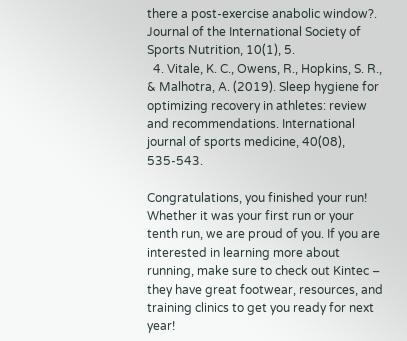there a post-exercise anabolic window?. Journal of the International Society of Sports Nutrition, 10(1), 5.
  4. Vitale, K. C., Owens, R., Hopkins, S. R., & Malhotra, A. (2019). Sleep hygiene for optimizing recovery in athletes: review and recommendations. International journal of sports medicine, 40(08), 535-543.

Congratulations, you finished your run! Whether it was your first run or your tenth run, we are proud of you. If you are interested in learning more about running, make sure to check out Kintec – they have great footwear, resources, and training clinics to get you ready for next year!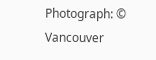Photograph: © Vancouver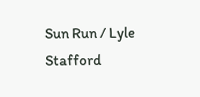Sun Run / Lyle Stafford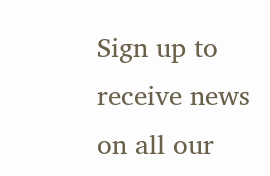Sign up to receive news on all our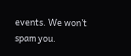events. We won’t spam you.